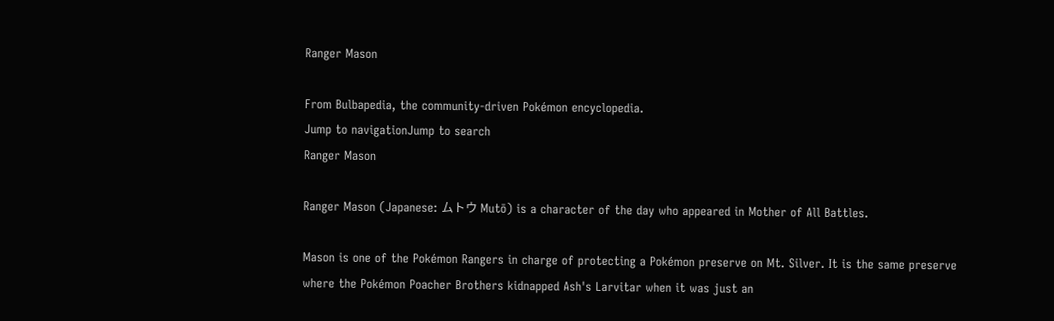Ranger Mason

From Bulbapedia, the community-driven Pokémon encyclopedia.
Jump to navigationJump to search
Ranger Mason

Ranger Mason (Japanese: ムトウ Mutō) is a character of the day who appeared in Mother of All Battles.

Mason is one of the Pokémon Rangers in charge of protecting a Pokémon preserve on Mt. Silver. It is the same preserve where the Pokémon Poacher Brothers kidnapped Ash's Larvitar when it was just an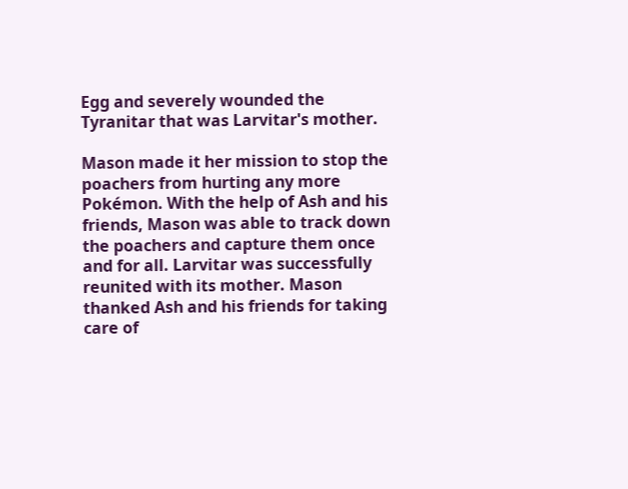Egg and severely wounded the Tyranitar that was Larvitar's mother.

Mason made it her mission to stop the poachers from hurting any more Pokémon. With the help of Ash and his friends, Mason was able to track down the poachers and capture them once and for all. Larvitar was successfully reunited with its mother. Mason thanked Ash and his friends for taking care of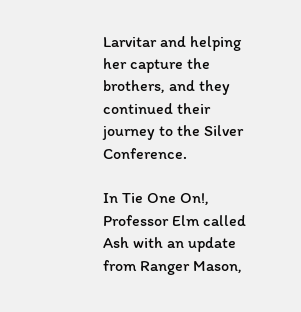Larvitar and helping her capture the brothers, and they continued their journey to the Silver Conference.

In Tie One On!, Professor Elm called Ash with an update from Ranger Mason,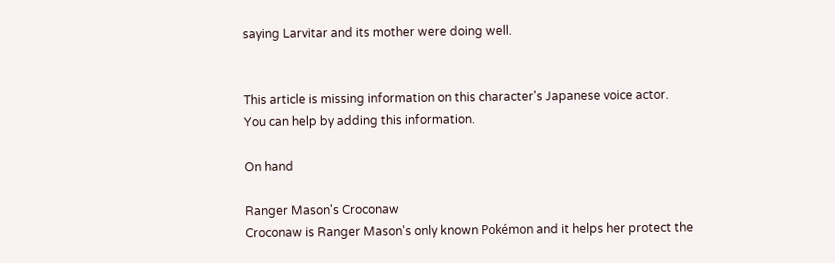saying Larvitar and its mother were doing well.


This article is missing information on this character's Japanese voice actor.
You can help by adding this information.

On hand

Ranger Mason's Croconaw
Croconaw is Ranger Mason's only known Pokémon and it helps her protect the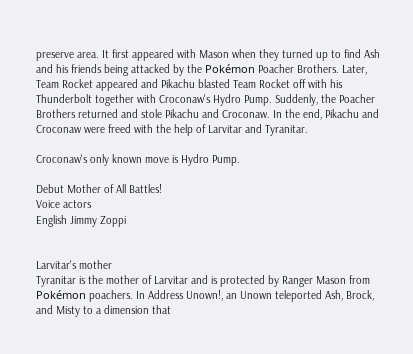preserve area. It first appeared with Mason when they turned up to find Ash and his friends being attacked by the Pokémon Poacher Brothers. Later, Team Rocket appeared and Pikachu blasted Team Rocket off with his Thunderbolt together with Croconaw's Hydro Pump. Suddenly, the Poacher Brothers returned and stole Pikachu and Croconaw. In the end, Pikachu and Croconaw were freed with the help of Larvitar and Tyranitar.

Croconaw's only known move is Hydro Pump.

Debut Mother of All Battles!
Voice actors
English Jimmy Zoppi


Larvitar's mother
Tyranitar is the mother of Larvitar and is protected by Ranger Mason from Pokémon poachers. In Address Unown!, an Unown teleported Ash, Brock, and Misty to a dimension that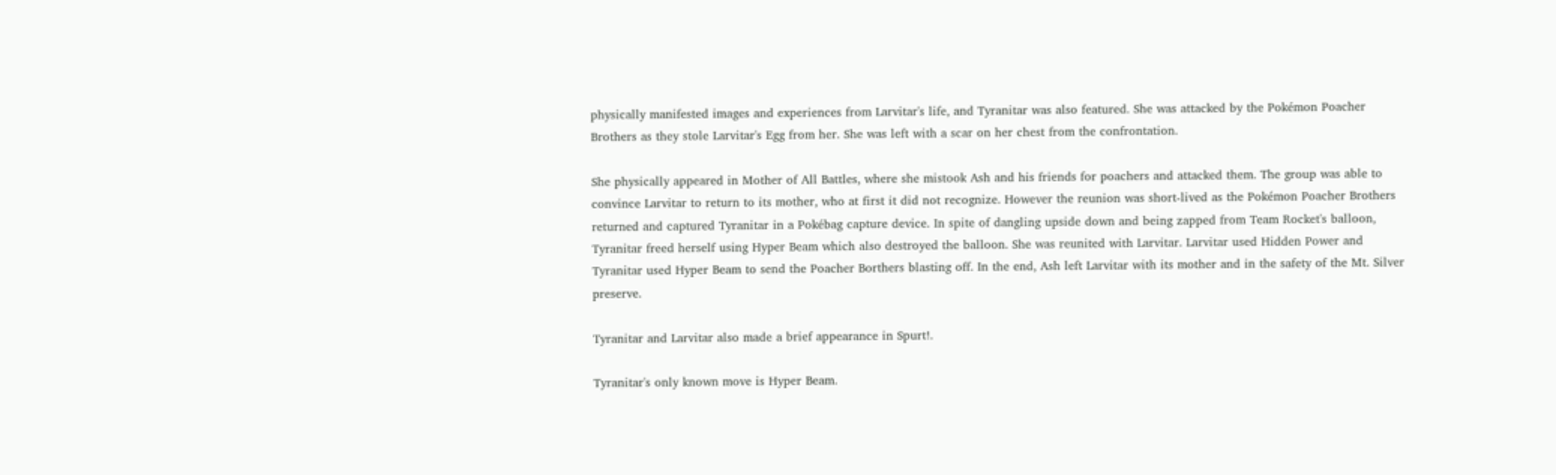physically manifested images and experiences from Larvitar's life, and Tyranitar was also featured. She was attacked by the Pokémon Poacher Brothers as they stole Larvitar's Egg from her. She was left with a scar on her chest from the confrontation.

She physically appeared in Mother of All Battles, where she mistook Ash and his friends for poachers and attacked them. The group was able to convince Larvitar to return to its mother, who at first it did not recognize. However the reunion was short-lived as the Pokémon Poacher Brothers returned and captured Tyranitar in a Pokébag capture device. In spite of dangling upside down and being zapped from Team Rocket's balloon, Tyranitar freed herself using Hyper Beam which also destroyed the balloon. She was reunited with Larvitar. Larvitar used Hidden Power and Tyranitar used Hyper Beam to send the Poacher Borthers blasting off. In the end, Ash left Larvitar with its mother and in the safety of the Mt. Silver preserve.

Tyranitar and Larvitar also made a brief appearance in Spurt!.

Tyranitar's only known move is Hyper Beam.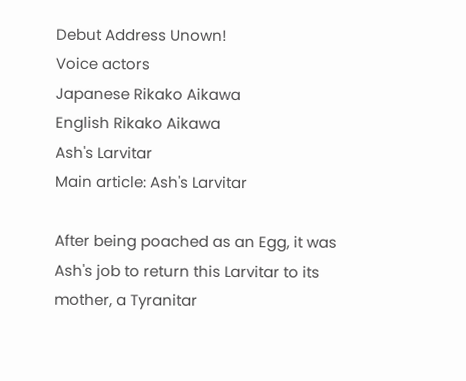Debut Address Unown!
Voice actors
Japanese Rikako Aikawa
English Rikako Aikawa
Ash's Larvitar
Main article: Ash's Larvitar

After being poached as an Egg, it was Ash's job to return this Larvitar to its mother, a Tyranitar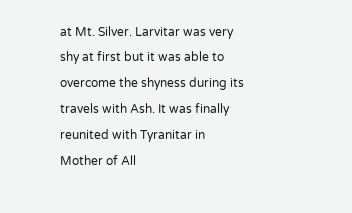at Mt. Silver. Larvitar was very shy at first but it was able to overcome the shyness during its travels with Ash. It was finally reunited with Tyranitar in Mother of All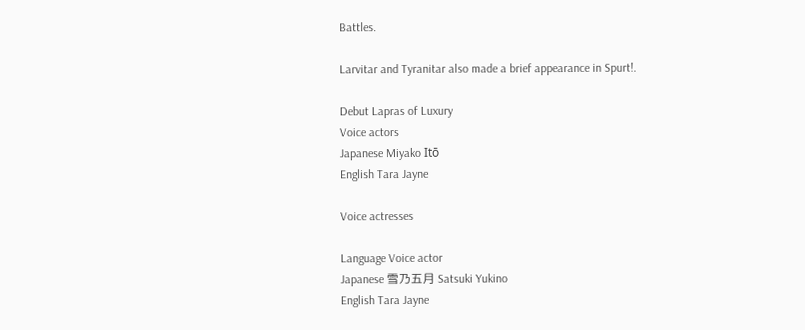Battles.

Larvitar and Tyranitar also made a brief appearance in Spurt!.

Debut Lapras of Luxury
Voice actors
Japanese Miyako Itō
English Tara Jayne

Voice actresses

Language Voice actor
Japanese 雪乃五月 Satsuki Yukino
English Tara Jayne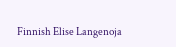Finnish Elise Langenoja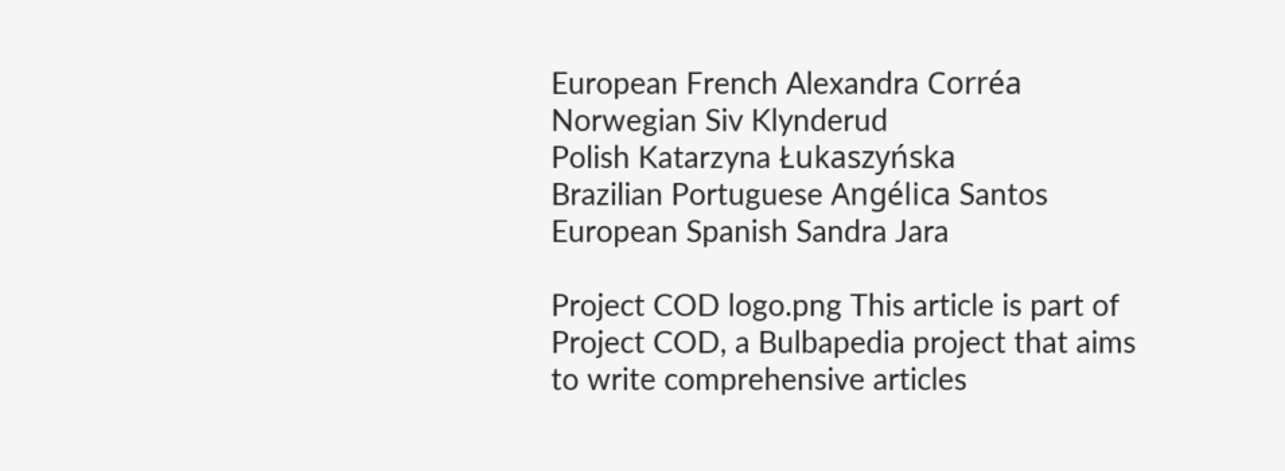European French Alexandra Corréa
Norwegian Siv Klynderud
Polish Katarzyna Łukaszyńska
Brazilian Portuguese Angélica Santos
European Spanish Sandra Jara

Project COD logo.png This article is part of Project COD, a Bulbapedia project that aims to write comprehensive articles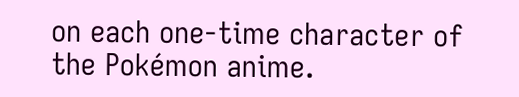on each one-time character of the Pokémon anime.